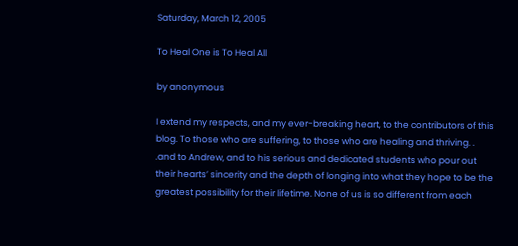Saturday, March 12, 2005

To Heal One is To Heal All

by anonymous

I extend my respects, and my ever-breaking heart, to the contributors of this blog. To those who are suffering, to those who are healing and thriving. . .and to Andrew, and to his serious and dedicated students who pour out their hearts’ sincerity and the depth of longing into what they hope to be the greatest possibility for their lifetime. None of us is so different from each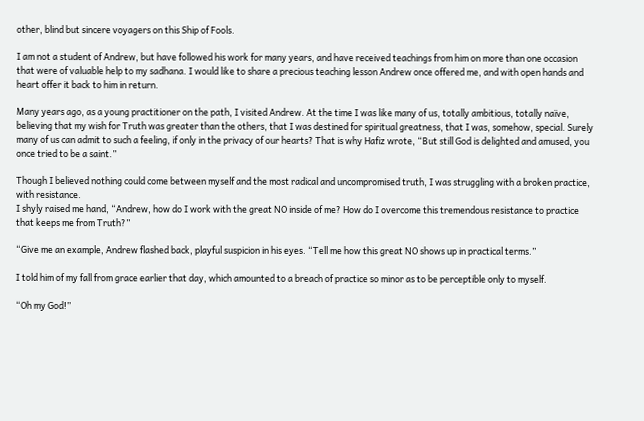other, blind but sincere voyagers on this Ship of Fools.

I am not a student of Andrew, but have followed his work for many years, and have received teachings from him on more than one occasion that were of valuable help to my sadhana. I would like to share a precious teaching lesson Andrew once offered me, and with open hands and heart offer it back to him in return.

Many years ago, as a young practitioner on the path, I visited Andrew. At the time I was like many of us, totally ambitious, totally naïve, believing that my wish for Truth was greater than the others, that I was destined for spiritual greatness, that I was, somehow, special. Surely many of us can admit to such a feeling, if only in the privacy of our hearts? That is why Hafiz wrote, “But still God is delighted and amused, you once tried to be a saint.”

Though I believed nothing could come between myself and the most radical and uncompromised truth, I was struggling with a broken practice, with resistance.
I shyly raised me hand, “Andrew, how do I work with the great NO inside of me? How do I overcome this tremendous resistance to practice that keeps me from Truth?”

“Give me an example, Andrew flashed back, playful suspicion in his eyes. “Tell me how this great NO shows up in practical terms.”

I told him of my fall from grace earlier that day, which amounted to a breach of practice so minor as to be perceptible only to myself.

“Oh my God!”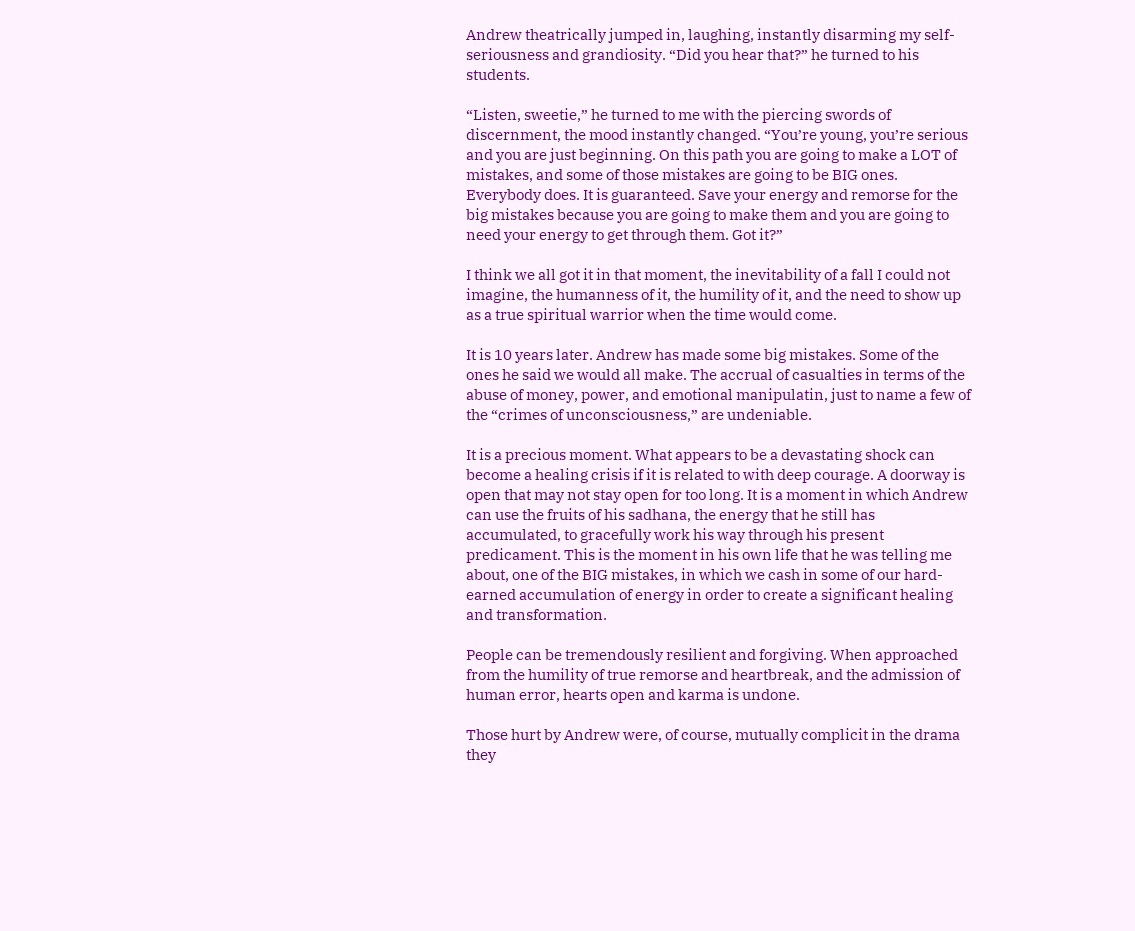Andrew theatrically jumped in, laughing, instantly disarming my self-seriousness and grandiosity. “Did you hear that?” he turned to his students.

“Listen, sweetie,” he turned to me with the piercing swords of discernment, the mood instantly changed. “You’re young, you’re serious and you are just beginning. On this path you are going to make a LOT of mistakes, and some of those mistakes are going to be BIG ones. Everybody does. It is guaranteed. Save your energy and remorse for the big mistakes because you are going to make them and you are going to need your energy to get through them. Got it?”

I think we all got it in that moment, the inevitability of a fall I could not imagine, the humanness of it, the humility of it, and the need to show up as a true spiritual warrior when the time would come.

It is 10 years later. Andrew has made some big mistakes. Some of the ones he said we would all make. The accrual of casualties in terms of the abuse of money, power, and emotional manipulatin, just to name a few of the “crimes of unconsciousness,” are undeniable.

It is a precious moment. What appears to be a devastating shock can become a healing crisis if it is related to with deep courage. A doorway is open that may not stay open for too long. It is a moment in which Andrew can use the fruits of his sadhana, the energy that he still has accumulated, to gracefully work his way through his present predicament. This is the moment in his own life that he was telling me about, one of the BIG mistakes, in which we cash in some of our hard-earned accumulation of energy in order to create a significant healing and transformation.

People can be tremendously resilient and forgiving. When approached from the humility of true remorse and heartbreak, and the admission of human error, hearts open and karma is undone.

Those hurt by Andrew were, of course, mutually complicit in the drama they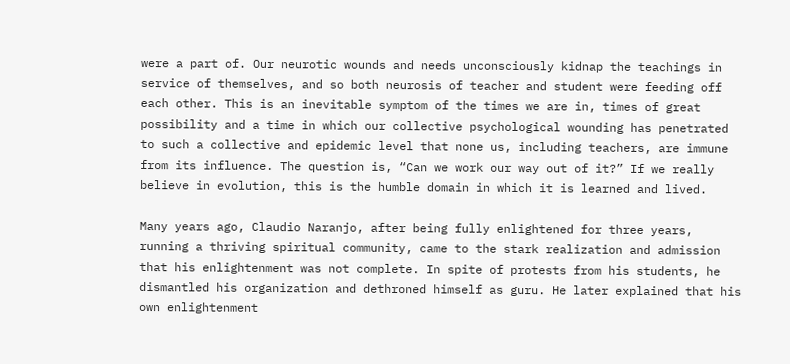were a part of. Our neurotic wounds and needs unconsciously kidnap the teachings in service of themselves, and so both neurosis of teacher and student were feeding off each other. This is an inevitable symptom of the times we are in, times of great possibility and a time in which our collective psychological wounding has penetrated to such a collective and epidemic level that none us, including teachers, are immune from its influence. The question is, “Can we work our way out of it?” If we really believe in evolution, this is the humble domain in which it is learned and lived.

Many years ago, Claudio Naranjo, after being fully enlightened for three years, running a thriving spiritual community, came to the stark realization and admission that his enlightenment was not complete. In spite of protests from his students, he dismantled his organization and dethroned himself as guru. He later explained that his own enlightenment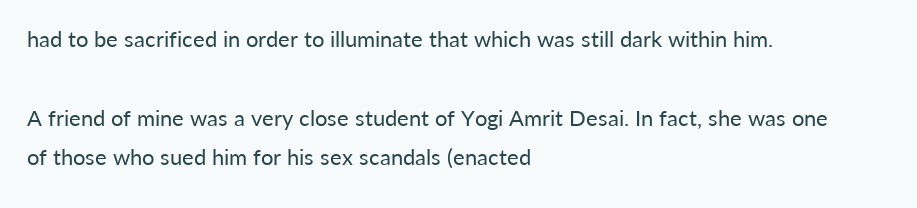had to be sacrificed in order to illuminate that which was still dark within him.

A friend of mine was a very close student of Yogi Amrit Desai. In fact, she was one of those who sued him for his sex scandals (enacted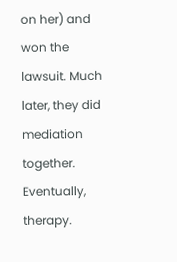on her) and won the lawsuit. Much later, they did mediation together. Eventually, therapy.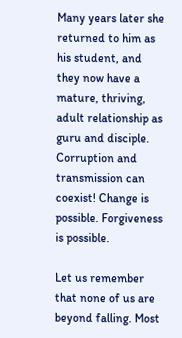Many years later she returned to him as his student, and they now have a mature, thriving, adult relationship as guru and disciple. Corruption and transmission can coexist! Change is possible. Forgiveness is possible.

Let us remember that none of us are beyond falling. Most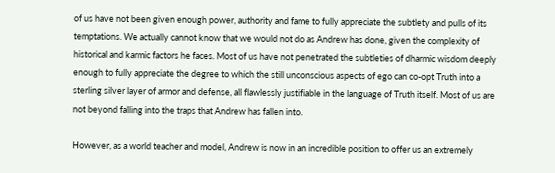of us have not been given enough power, authority and fame to fully appreciate the subtlety and pulls of its temptations. We actually cannot know that we would not do as Andrew has done, given the complexity of historical and karmic factors he faces. Most of us have not penetrated the subtleties of dharmic wisdom deeply enough to fully appreciate the degree to which the still unconscious aspects of ego can co-opt Truth into a sterling silver layer of armor and defense, all flawlessly justifiable in the language of Truth itself. Most of us are not beyond falling into the traps that Andrew has fallen into.

However, as a world teacher and model, Andrew is now in an incredible position to offer us an extremely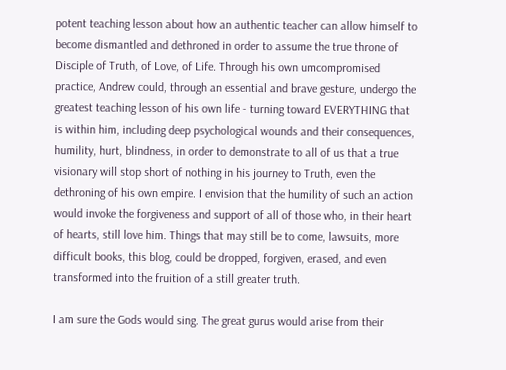potent teaching lesson about how an authentic teacher can allow himself to become dismantled and dethroned in order to assume the true throne of Disciple of Truth, of Love, of Life. Through his own umcompromised practice, Andrew could, through an essential and brave gesture, undergo the greatest teaching lesson of his own life - turning toward EVERYTHING that is within him, including deep psychological wounds and their consequences, humility, hurt, blindness, in order to demonstrate to all of us that a true visionary will stop short of nothing in his journey to Truth, even the dethroning of his own empire. I envision that the humility of such an action would invoke the forgiveness and support of all of those who, in their heart of hearts, still love him. Things that may still be to come, lawsuits, more difficult books, this blog, could be dropped, forgiven, erased, and even transformed into the fruition of a still greater truth.

I am sure the Gods would sing. The great gurus would arise from their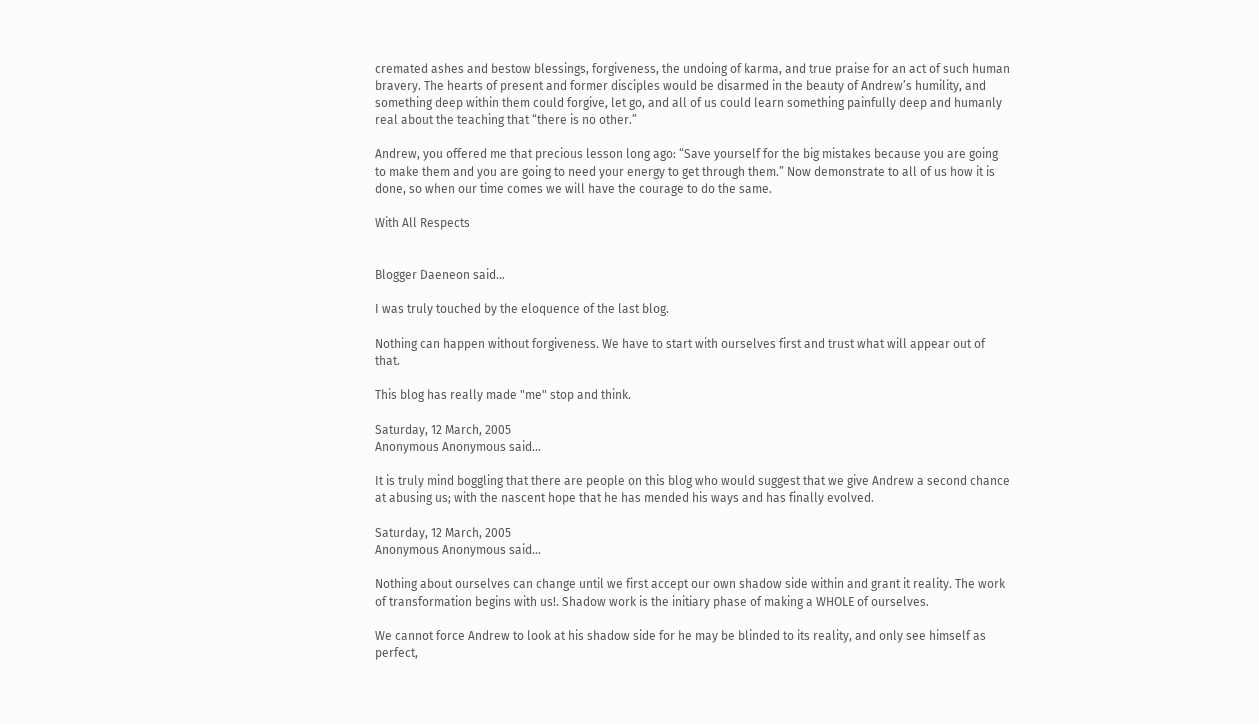cremated ashes and bestow blessings, forgiveness, the undoing of karma, and true praise for an act of such human bravery. The hearts of present and former disciples would be disarmed in the beauty of Andrew’s humility, and something deep within them could forgive, let go, and all of us could learn something painfully deep and humanly real about the teaching that “there is no other.”

Andrew, you offered me that precious lesson long ago: “Save yourself for the big mistakes because you are going to make them and you are going to need your energy to get through them.” Now demonstrate to all of us how it is done, so when our time comes we will have the courage to do the same.

With All Respects


Blogger Daeneon said...

I was truly touched by the eloquence of the last blog.

Nothing can happen without forgiveness. We have to start with ourselves first and trust what will appear out of that.

This blog has really made "me" stop and think.

Saturday, 12 March, 2005
Anonymous Anonymous said...

It is truly mind boggling that there are people on this blog who would suggest that we give Andrew a second chance at abusing us; with the nascent hope that he has mended his ways and has finally evolved.

Saturday, 12 March, 2005
Anonymous Anonymous said...

Nothing about ourselves can change until we first accept our own shadow side within and grant it reality. The work of transformation begins with us!. Shadow work is the initiary phase of making a WHOLE of ourselves.

We cannot force Andrew to look at his shadow side for he may be blinded to its reality, and only see himself as perfect,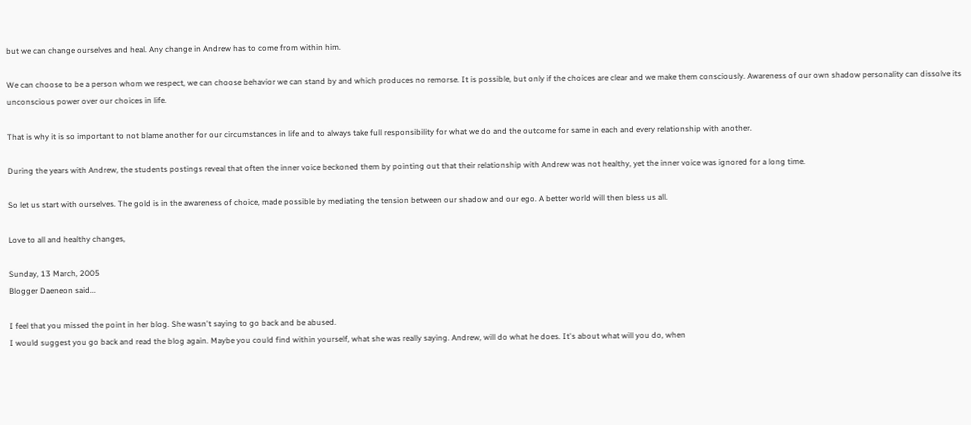but we can change ourselves and heal. Any change in Andrew has to come from within him.

We can choose to be a person whom we respect, we can choose behavior we can stand by and which produces no remorse. It is possible, but only if the choices are clear and we make them consciously. Awareness of our own shadow personality can dissolve its unconscious power over our choices in life.

That is why it is so important to not blame another for our circumstances in life and to always take full responsibility for what we do and the outcome for same in each and every relationship with another.

During the years with Andrew, the students postings reveal that often the inner voice beckoned them by pointing out that their relationship with Andrew was not healthy, yet the inner voice was ignored for a long time.

So let us start with ourselves. The gold is in the awareness of choice, made possible by mediating the tension between our shadow and our ego. A better world will then bless us all.

Love to all and healthy changes,

Sunday, 13 March, 2005
Blogger Daeneon said...

I feel that you missed the point in her blog. She wasn't saying to go back and be abused.
I would suggest you go back and read the blog again. Maybe you could find within yourself, what she was really saying. Andrew, will do what he does. It's about what will you do, when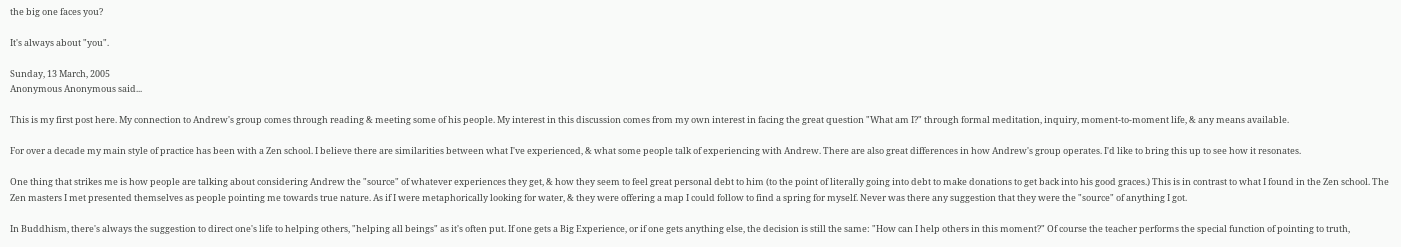the big one faces you?

It's always about "you".

Sunday, 13 March, 2005
Anonymous Anonymous said...

This is my first post here. My connection to Andrew's group comes through reading & meeting some of his people. My interest in this discussion comes from my own interest in facing the great question "What am I?" through formal meditation, inquiry, moment-to-moment life, & any means available.

For over a decade my main style of practice has been with a Zen school. I believe there are similarities between what I've experienced, & what some people talk of experiencing with Andrew. There are also great differences in how Andrew's group operates. I'd like to bring this up to see how it resonates.

One thing that strikes me is how people are talking about considering Andrew the "source" of whatever experiences they get, & how they seem to feel great personal debt to him (to the point of literally going into debt to make donations to get back into his good graces.) This is in contrast to what I found in the Zen school. The Zen masters I met presented themselves as people pointing me towards true nature. As if I were metaphorically looking for water, & they were offering a map I could follow to find a spring for myself. Never was there any suggestion that they were the "source" of anything I got.

In Buddhism, there's always the suggestion to direct one's life to helping others, "helping all beings" as it's often put. If one gets a Big Experience, or if one gets anything else, the decision is still the same: "How can I help others in this moment?" Of course the teacher performs the special function of pointing to truth,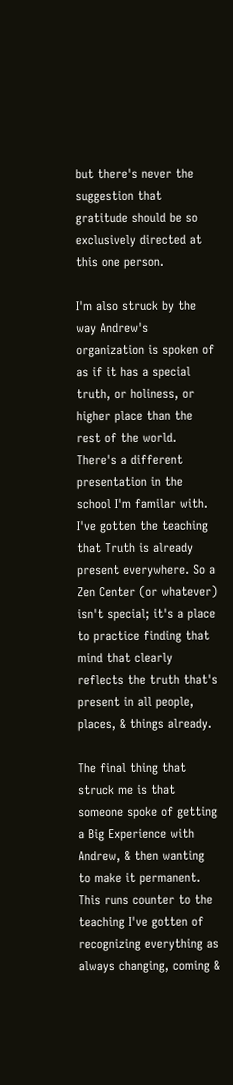but there's never the suggestion that gratitude should be so exclusively directed at this one person.

I'm also struck by the way Andrew's organization is spoken of as if it has a special truth, or holiness, or higher place than the rest of the world. There's a different presentation in the school I'm familar with. I've gotten the teaching that Truth is already present everywhere. So a Zen Center (or whatever) isn't special; it's a place to practice finding that mind that clearly reflects the truth that's present in all people, places, & things already.

The final thing that struck me is that someone spoke of getting a Big Experience with Andrew, & then wanting to make it permanent. This runs counter to the teaching I've gotten of recognizing everything as always changing, coming &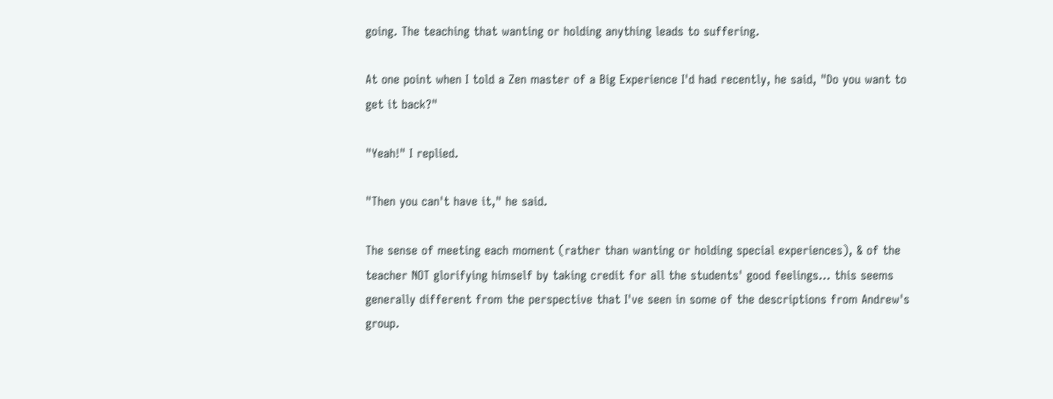going. The teaching that wanting or holding anything leads to suffering.

At one point when I told a Zen master of a Big Experience I'd had recently, he said, "Do you want to get it back?"

"Yeah!" I replied.

"Then you can't have it," he said.

The sense of meeting each moment (rather than wanting or holding special experiences), & of the teacher NOT glorifying himself by taking credit for all the students' good feelings... this seems generally different from the perspective that I've seen in some of the descriptions from Andrew's group.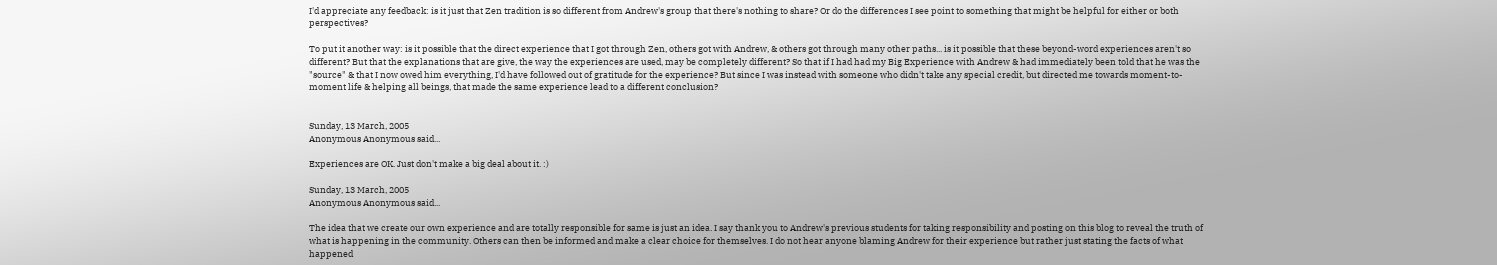I'd appreciate any feedback: is it just that Zen tradition is so different from Andrew's group that there's nothing to share? Or do the differences I see point to something that might be helpful for either or both perspectives?

To put it another way: is it possible that the direct experience that I got through Zen, others got with Andrew, & others got through many other paths... is it possible that these beyond-word experiences aren't so different? But that the explanations that are give, the way the experiences are used, may be completely different? So that if I had had my Big Experience with Andrew & had immediately been told that he was the "source" & that I now owed him everything, I'd have followed out of gratitude for the experience? But since I was instead with someone who didn't take any special credit, but directed me towards moment-to-moment life & helping all beings, that made the same experience lead to a different conclusion?


Sunday, 13 March, 2005
Anonymous Anonymous said...

Experiences are OK. Just don't make a big deal about it. :)

Sunday, 13 March, 2005
Anonymous Anonymous said...

The idea that we create our own experience and are totally responsible for same is just an idea. I say thank you to Andrew's previous students for taking responsibility and posting on this blog to reveal the truth of what is happening in the community. Others can then be informed and make a clear choice for themselves. I do not hear anyone blaming Andrew for their experience but rather just stating the facts of what happened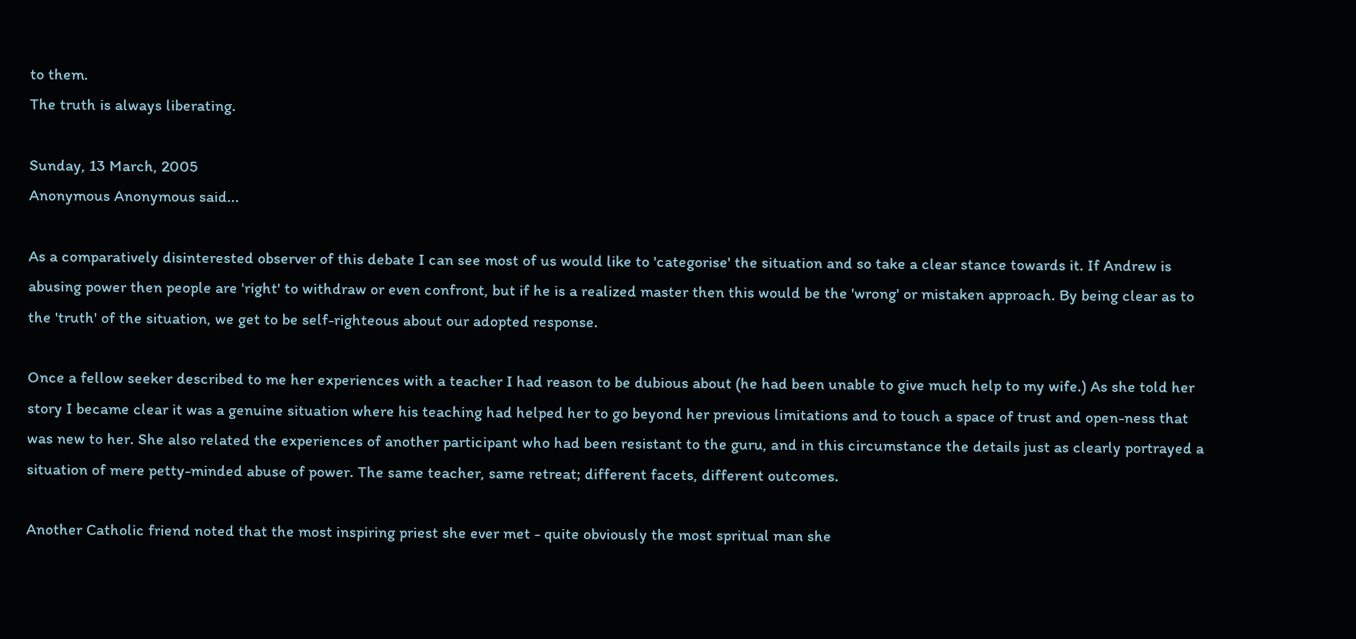to them.
The truth is always liberating.

Sunday, 13 March, 2005
Anonymous Anonymous said...

As a comparatively disinterested observer of this debate I can see most of us would like to 'categorise' the situation and so take a clear stance towards it. If Andrew is abusing power then people are 'right' to withdraw or even confront, but if he is a realized master then this would be the 'wrong' or mistaken approach. By being clear as to the 'truth' of the situation, we get to be self-righteous about our adopted response.

Once a fellow seeker described to me her experiences with a teacher I had reason to be dubious about (he had been unable to give much help to my wife.) As she told her story I became clear it was a genuine situation where his teaching had helped her to go beyond her previous limitations and to touch a space of trust and open-ness that was new to her. She also related the experiences of another participant who had been resistant to the guru, and in this circumstance the details just as clearly portrayed a situation of mere petty-minded abuse of power. The same teacher, same retreat; different facets, different outcomes.

Another Catholic friend noted that the most inspiring priest she ever met - quite obviously the most spritual man she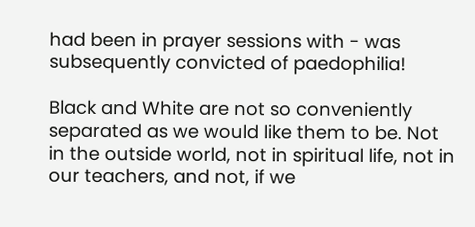had been in prayer sessions with - was subsequently convicted of paedophilia!

Black and White are not so conveniently separated as we would like them to be. Not in the outside world, not in spiritual life, not in our teachers, and not, if we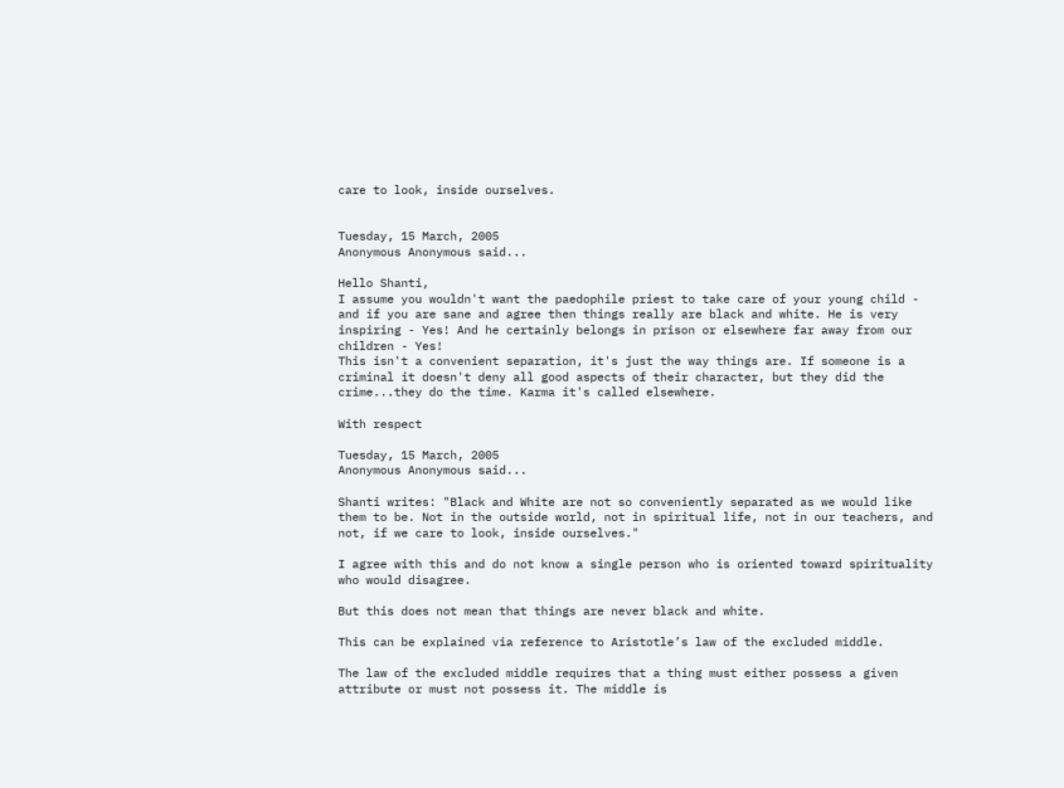care to look, inside ourselves.


Tuesday, 15 March, 2005
Anonymous Anonymous said...

Hello Shanti,
I assume you wouldn't want the paedophile priest to take care of your young child - and if you are sane and agree then things really are black and white. He is very inspiring - Yes! And he certainly belongs in prison or elsewhere far away from our children - Yes!
This isn't a convenient separation, it's just the way things are. If someone is a criminal it doesn't deny all good aspects of their character, but they did the crime...they do the time. Karma it's called elsewhere.

With respect

Tuesday, 15 March, 2005
Anonymous Anonymous said...

Shanti writes: "Black and White are not so conveniently separated as we would like them to be. Not in the outside world, not in spiritual life, not in our teachers, and not, if we care to look, inside ourselves."

I agree with this and do not know a single person who is oriented toward spirituality who would disagree.

But this does not mean that things are never black and white.

This can be explained via reference to Aristotle’s law of the excluded middle.

The law of the excluded middle requires that a thing must either possess a given attribute or must not possess it. The middle is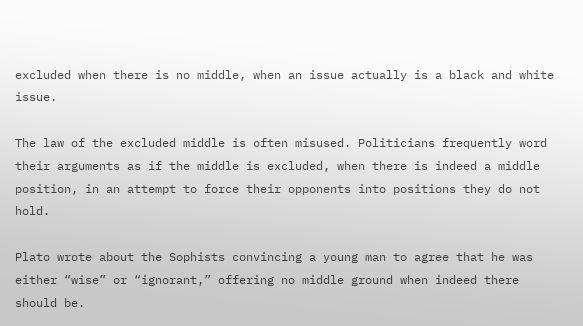excluded when there is no middle, when an issue actually is a black and white issue.

The law of the excluded middle is often misused. Politicians frequently word their arguments as if the middle is excluded, when there is indeed a middle position, in an attempt to force their opponents into positions they do not hold.

Plato wrote about the Sophists convincing a young man to agree that he was either “wise” or “ignorant,” offering no middle ground when indeed there should be.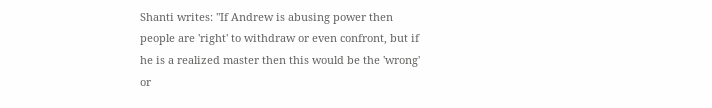Shanti writes: "If Andrew is abusing power then people are 'right' to withdraw or even confront, but if he is a realized master then this would be the 'wrong' or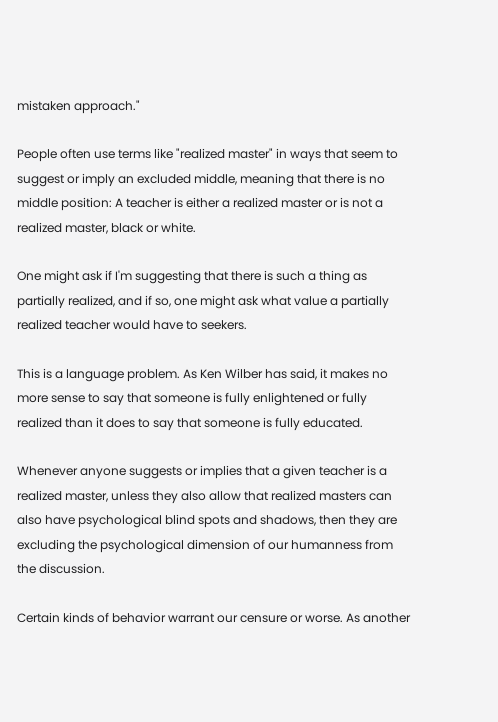mistaken approach."

People often use terms like "realized master" in ways that seem to suggest or imply an excluded middle, meaning that there is no middle position: A teacher is either a realized master or is not a realized master, black or white.

One might ask if I'm suggesting that there is such a thing as partially realized, and if so, one might ask what value a partially realized teacher would have to seekers.

This is a language problem. As Ken Wilber has said, it makes no more sense to say that someone is fully enlightened or fully realized than it does to say that someone is fully educated.

Whenever anyone suggests or implies that a given teacher is a realized master, unless they also allow that realized masters can also have psychological blind spots and shadows, then they are excluding the psychological dimension of our humanness from the discussion.

Certain kinds of behavior warrant our censure or worse. As another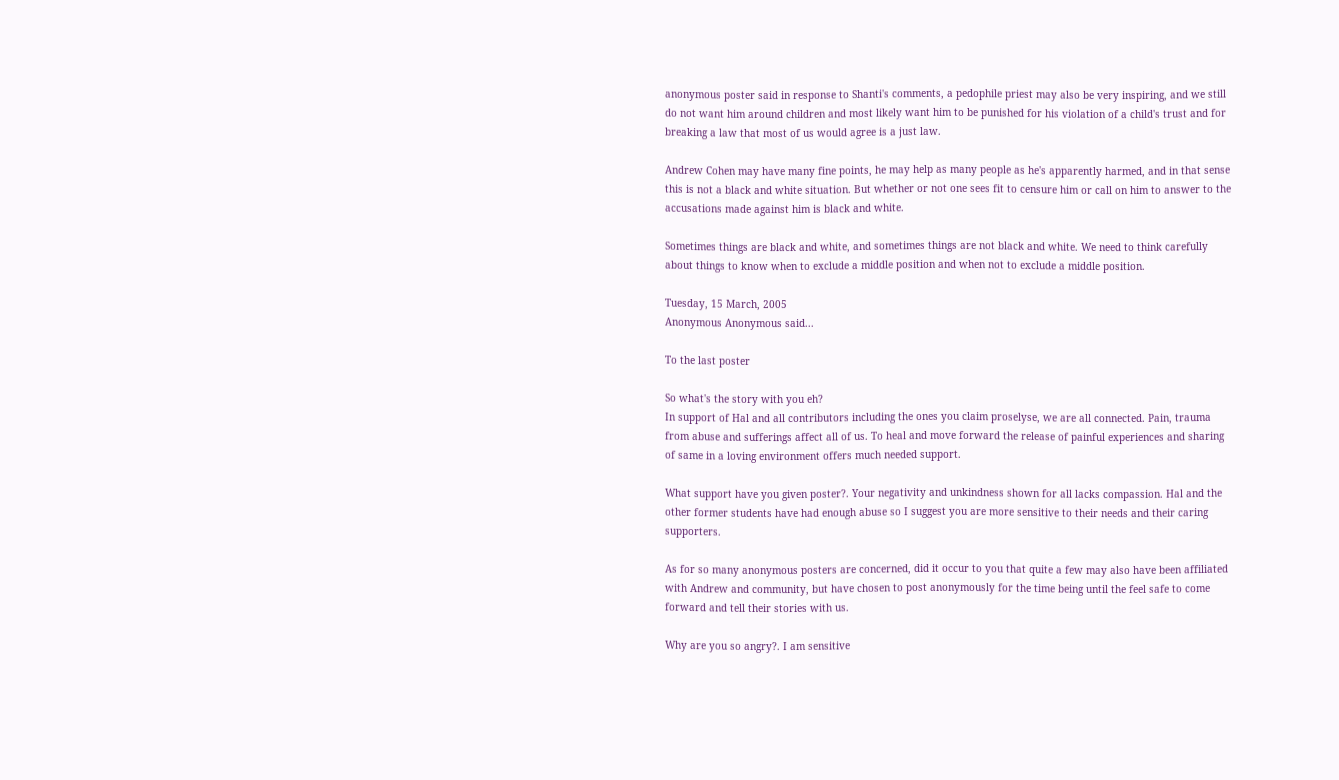anonymous poster said in response to Shanti's comments, a pedophile priest may also be very inspiring, and we still do not want him around children and most likely want him to be punished for his violation of a child's trust and for breaking a law that most of us would agree is a just law.

Andrew Cohen may have many fine points, he may help as many people as he's apparently harmed, and in that sense this is not a black and white situation. But whether or not one sees fit to censure him or call on him to answer to the accusations made against him is black and white.

Sometimes things are black and white, and sometimes things are not black and white. We need to think carefully about things to know when to exclude a middle position and when not to exclude a middle position.

Tuesday, 15 March, 2005
Anonymous Anonymous said...

To the last poster

So what's the story with you eh?
In support of Hal and all contributors including the ones you claim proselyse, we are all connected. Pain, trauma from abuse and sufferings affect all of us. To heal and move forward the release of painful experiences and sharing of same in a loving environment offers much needed support.

What support have you given poster?. Your negativity and unkindness shown for all lacks compassion. Hal and the other former students have had enough abuse so I suggest you are more sensitive to their needs and their caring supporters.

As for so many anonymous posters are concerned, did it occur to you that quite a few may also have been affiliated with Andrew and community, but have chosen to post anonymously for the time being until the feel safe to come forward and tell their stories with us.

Why are you so angry?. I am sensitive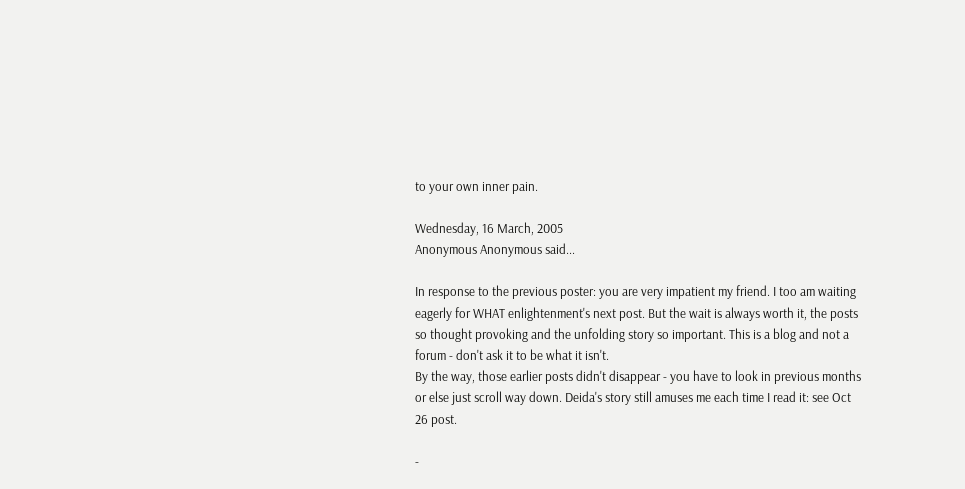to your own inner pain.

Wednesday, 16 March, 2005
Anonymous Anonymous said...

In response to the previous poster: you are very impatient my friend. I too am waiting eagerly for WHAT enlightenment's next post. But the wait is always worth it, the posts so thought provoking and the unfolding story so important. This is a blog and not a forum - don't ask it to be what it isn't.
By the way, those earlier posts didn't disappear - you have to look in previous months or else just scroll way down. Deida's story still amuses me each time I read it: see Oct 26 post.

-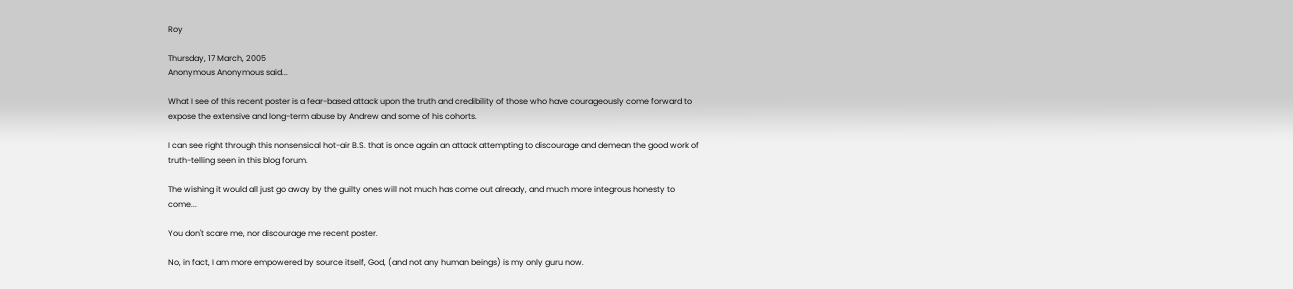Roy

Thursday, 17 March, 2005
Anonymous Anonymous said...

What I see of this recent poster is a fear-based attack upon the truth and credibility of those who have courageously come forward to expose the extensive and long-term abuse by Andrew and some of his cohorts.

I can see right through this nonsensical hot-air B.S. that is once again an attack attempting to discourage and demean the good work of truth-telling seen in this blog forum.

The wishing it would all just go away by the guilty ones will not much has come out already, and much more integrous honesty to come...

You don't scare me, nor discourage me recent poster.

No, in fact, I am more empowered by source itself, God, (and not any human beings) is my only guru now.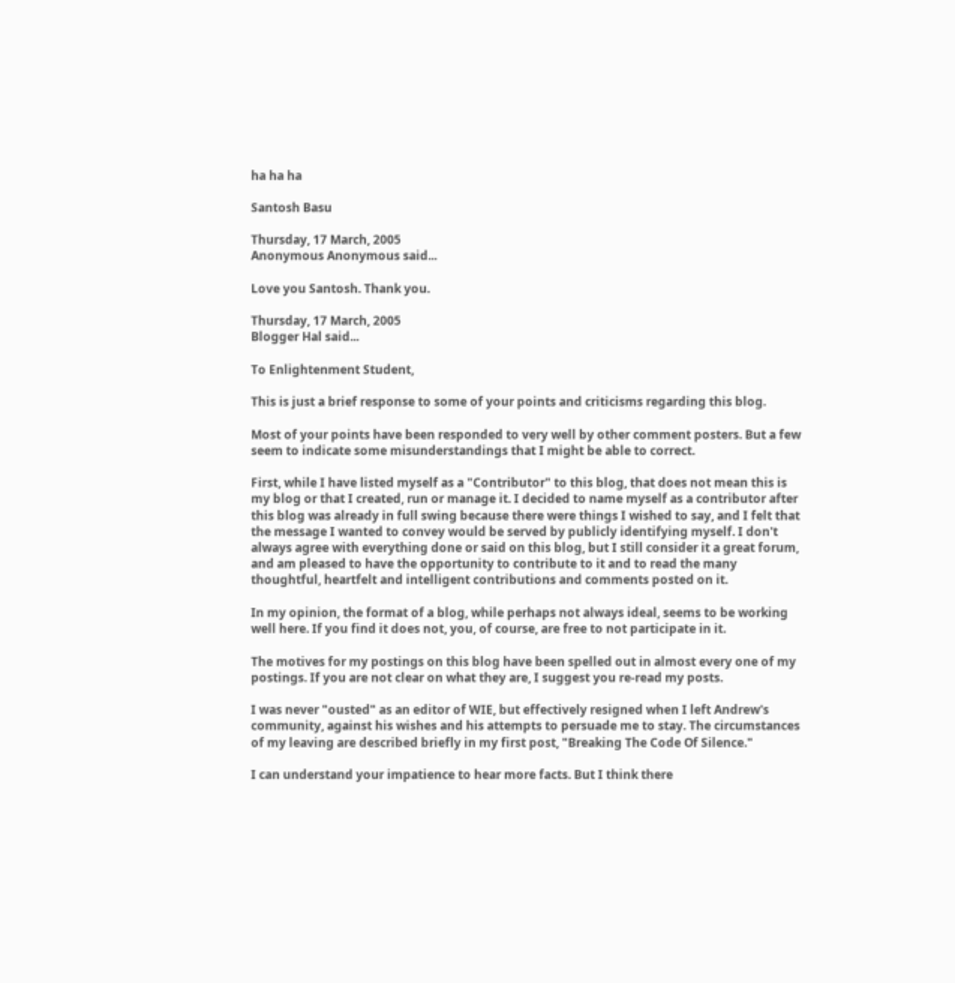ha ha ha

Santosh Basu

Thursday, 17 March, 2005
Anonymous Anonymous said...

Love you Santosh. Thank you.

Thursday, 17 March, 2005
Blogger Hal said...

To Enlightenment Student,

This is just a brief response to some of your points and criticisms regarding this blog.

Most of your points have been responded to very well by other comment posters. But a few seem to indicate some misunderstandings that I might be able to correct.

First, while I have listed myself as a "Contributor" to this blog, that does not mean this is my blog or that I created, run or manage it. I decided to name myself as a contributor after this blog was already in full swing because there were things I wished to say, and I felt that the message I wanted to convey would be served by publicly identifying myself. I don't always agree with everything done or said on this blog, but I still consider it a great forum, and am pleased to have the opportunity to contribute to it and to read the many thoughtful, heartfelt and intelligent contributions and comments posted on it.

In my opinion, the format of a blog, while perhaps not always ideal, seems to be working well here. If you find it does not, you, of course, are free to not participate in it.

The motives for my postings on this blog have been spelled out in almost every one of my postings. If you are not clear on what they are, I suggest you re-read my posts.

I was never "ousted" as an editor of WIE, but effectively resigned when I left Andrew's community, against his wishes and his attempts to persuade me to stay. The circumstances of my leaving are described briefly in my first post, "Breaking The Code Of Silence."

I can understand your impatience to hear more facts. But I think there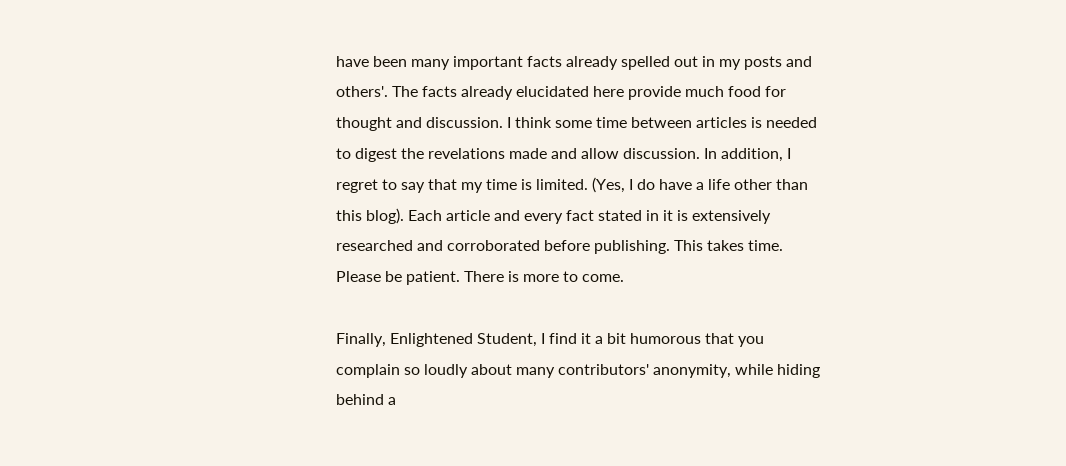have been many important facts already spelled out in my posts and others'. The facts already elucidated here provide much food for thought and discussion. I think some time between articles is needed to digest the revelations made and allow discussion. In addition, I regret to say that my time is limited. (Yes, I do have a life other than this blog). Each article and every fact stated in it is extensively researched and corroborated before publishing. This takes time. Please be patient. There is more to come.

Finally, Enlightened Student, I find it a bit humorous that you complain so loudly about many contributors' anonymity, while hiding behind a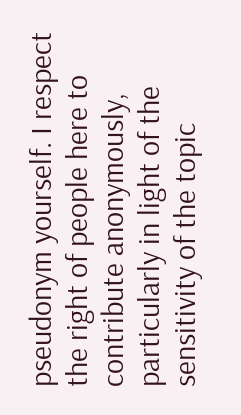pseudonym yourself. I respect the right of people here to contribute anonymously, particularly in light of the sensitivity of the topic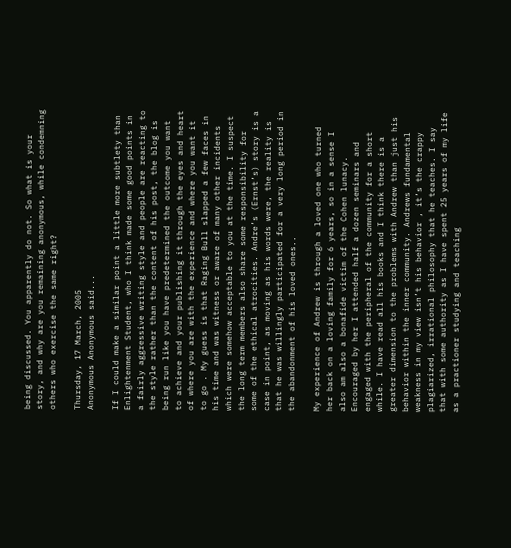being discussed. You apparently do not. So what is your story, and why are you remaining anonymous, while condemning others who exercise the same right?

Thursday, 17 March, 2005
Anonymous Anonymous said...

If I could make a similar point a little more subtlety than Enlightenment Student, who I think made some good points in a fairly aggressive writing style and people are reacting to the style rather than the content of his post, the blog is being run like you have predetermined the outcome you want to achieve and your publishing it through the eyes and heart of where you are with the experience and where you want it to go . My guess is that Raging Bull slapped a few faces in his time and was witness or aware of many other incidents which were somehow acceptable to you at the time. I suspect the long term members also share some responsibility for some of the ethical atrocities. Andre’s (Ernst’s) story is a case in point, as moving as his words were, the reality is that he was willingly participated for a very long period in the abandonment of his loved ones..

My experience of Andrew is through a loved one who turned her back on a loving family for 6 years, so in a sense I also am also a bonafide victim of the Cohen lunacy. Encouraged by her I attended half a dozen seminars and engaged with the peripheral of the community for a short while. I have read all his books and I think there is a greater dimension to the problems with Andrew than just his behavior within the inner community. Andrews fundamental weakness in my view isn’t his behavior , it’s the crappy plagiarized, irrational philosophy that he teaches. I say that with some authority as I have spent 25 years of my life as a practioner studying and teaching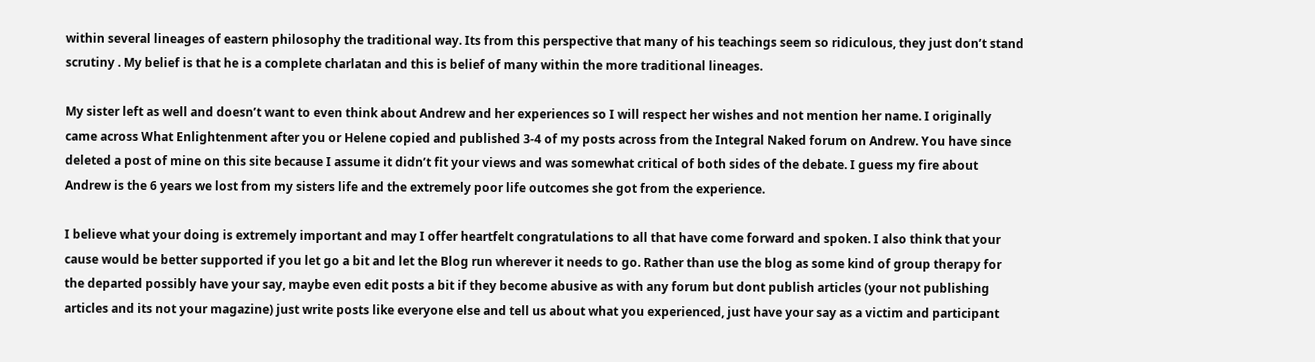within several lineages of eastern philosophy the traditional way. Its from this perspective that many of his teachings seem so ridiculous, they just don’t stand scrutiny . My belief is that he is a complete charlatan and this is belief of many within the more traditional lineages.

My sister left as well and doesn’t want to even think about Andrew and her experiences so I will respect her wishes and not mention her name. I originally came across What Enlightenment after you or Helene copied and published 3-4 of my posts across from the Integral Naked forum on Andrew. You have since deleted a post of mine on this site because I assume it didn’t fit your views and was somewhat critical of both sides of the debate. I guess my fire about Andrew is the 6 years we lost from my sisters life and the extremely poor life outcomes she got from the experience.

I believe what your doing is extremely important and may I offer heartfelt congratulations to all that have come forward and spoken. I also think that your cause would be better supported if you let go a bit and let the Blog run wherever it needs to go. Rather than use the blog as some kind of group therapy for the departed possibly have your say, maybe even edit posts a bit if they become abusive as with any forum but dont publish articles (your not publishing articles and its not your magazine) just write posts like everyone else and tell us about what you experienced, just have your say as a victim and participant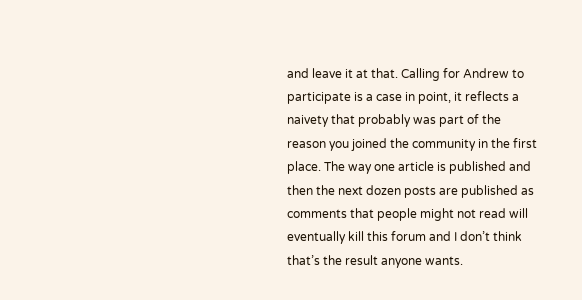and leave it at that. Calling for Andrew to participate is a case in point, it reflects a naivety that probably was part of the reason you joined the community in the first place. The way one article is published and then the next dozen posts are published as comments that people might not read will eventually kill this forum and I don’t think that’s the result anyone wants.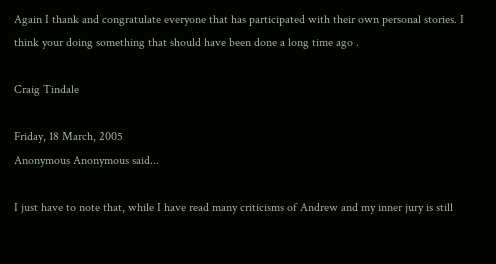Again I thank and congratulate everyone that has participated with their own personal stories. I think your doing something that should have been done a long time ago .

Craig Tindale

Friday, 18 March, 2005
Anonymous Anonymous said...

I just have to note that, while I have read many criticisms of Andrew and my inner jury is still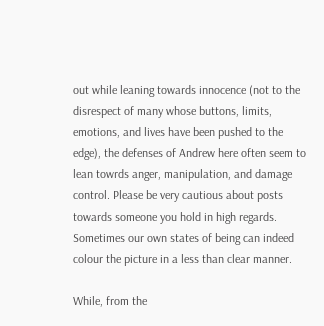out while leaning towards innocence (not to the disrespect of many whose buttons, limits, emotions, and lives have been pushed to the edge), the defenses of Andrew here often seem to lean towrds anger, manipulation, and damage control. Please be very cautious about posts towards someone you hold in high regards. Sometimes our own states of being can indeed colour the picture in a less than clear manner.

While, from the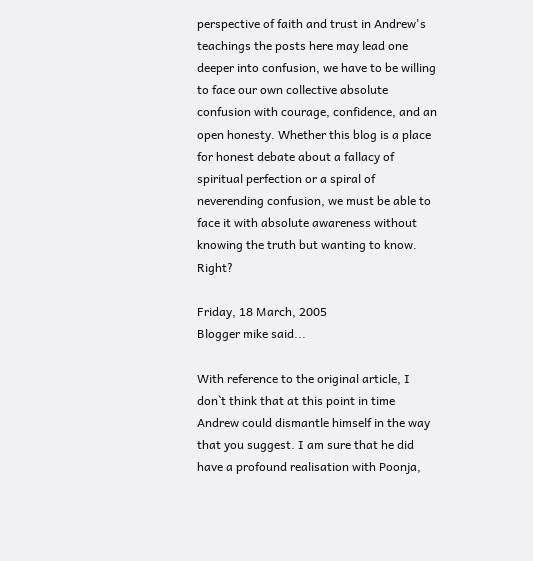perspective of faith and trust in Andrew's teachings the posts here may lead one deeper into confusion, we have to be willing to face our own collective absolute confusion with courage, confidence, and an open honesty. Whether this blog is a place for honest debate about a fallacy of spiritual perfection or a spiral of neverending confusion, we must be able to face it with absolute awareness without knowing the truth but wanting to know. Right?

Friday, 18 March, 2005
Blogger mike said...

With reference to the original article, I don`t think that at this point in time Andrew could dismantle himself in the way that you suggest. I am sure that he did have a profound realisation with Poonja,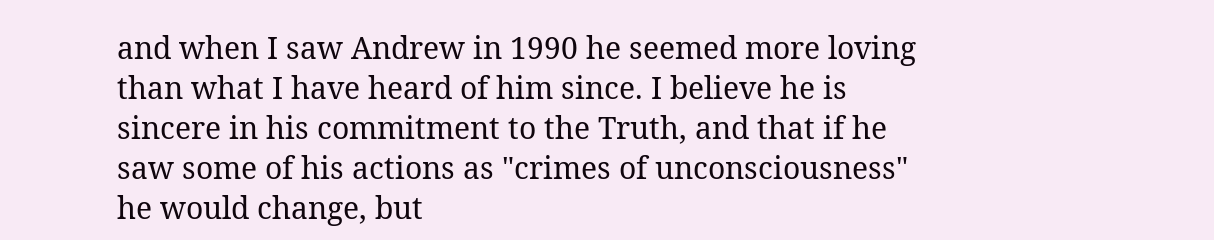and when I saw Andrew in 1990 he seemed more loving than what I have heard of him since. I believe he is sincere in his commitment to the Truth, and that if he saw some of his actions as "crimes of unconsciousness" he would change, but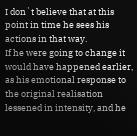I don`t believe that at this point in time he sees his actions in that way.
If he were going to change it would have happened earlier, as his emotional response to the original realisation lessened in intensity, and he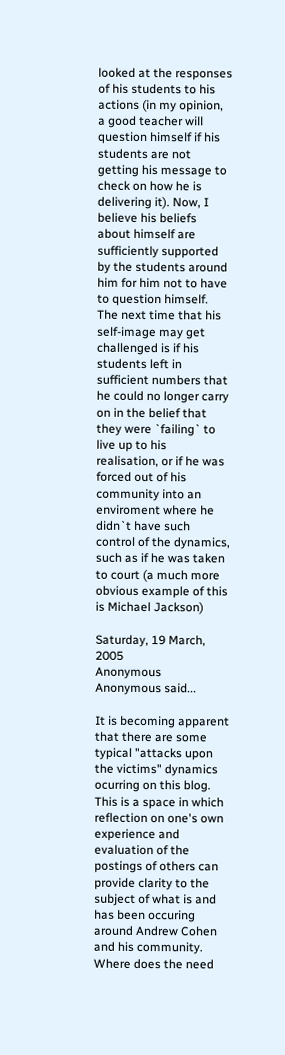looked at the responses of his students to his actions (in my opinion, a good teacher will question himself if his students are not getting his message to check on how he is delivering it). Now, I believe his beliefs about himself are sufficiently supported by the students around him for him not to have to question himself. The next time that his self-image may get challenged is if his students left in sufficient numbers that he could no longer carry on in the belief that they were `failing` to live up to his realisation, or if he was forced out of his community into an enviroment where he didn`t have such control of the dynamics, such as if he was taken to court (a much more obvious example of this is Michael Jackson)

Saturday, 19 March, 2005
Anonymous Anonymous said...

It is becoming apparent that there are some typical "attacks upon the victims" dynamics ocurring on this blog. This is a space in which reflection on one's own experience and evaluation of the postings of others can provide clarity to the subject of what is and has been occuring around Andrew Cohen and his community. Where does the need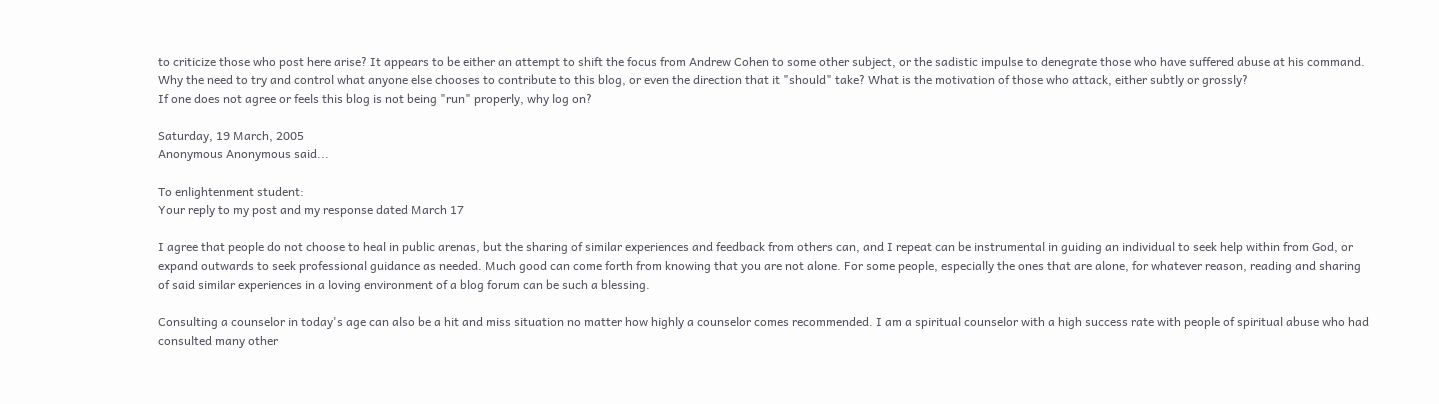to criticize those who post here arise? It appears to be either an attempt to shift the focus from Andrew Cohen to some other subject, or the sadistic impulse to denegrate those who have suffered abuse at his command.
Why the need to try and control what anyone else chooses to contribute to this blog, or even the direction that it "should" take? What is the motivation of those who attack, either subtly or grossly?
If one does not agree or feels this blog is not being "run" properly, why log on?

Saturday, 19 March, 2005
Anonymous Anonymous said...

To enlightenment student:
Your reply to my post and my response dated March 17

I agree that people do not choose to heal in public arenas, but the sharing of similar experiences and feedback from others can, and I repeat can be instrumental in guiding an individual to seek help within from God, or expand outwards to seek professional guidance as needed. Much good can come forth from knowing that you are not alone. For some people, especially the ones that are alone, for whatever reason, reading and sharing of said similar experiences in a loving environment of a blog forum can be such a blessing.

Consulting a counselor in today's age can also be a hit and miss situation no matter how highly a counselor comes recommended. I am a spiritual counselor with a high success rate with people of spiritual abuse who had consulted many other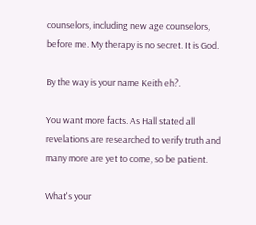counselors, including new age counselors, before me. My therapy is no secret. It is God.

By the way is your name Keith eh?.

You want more facts. As Hall stated all revelations are researched to verify truth and many more are yet to come, so be patient.

What's your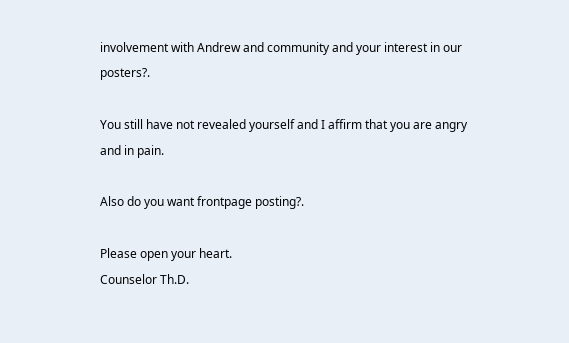involvement with Andrew and community and your interest in our posters?.

You still have not revealed yourself and I affirm that you are angry and in pain.

Also do you want frontpage posting?.

Please open your heart.
Counselor Th.D.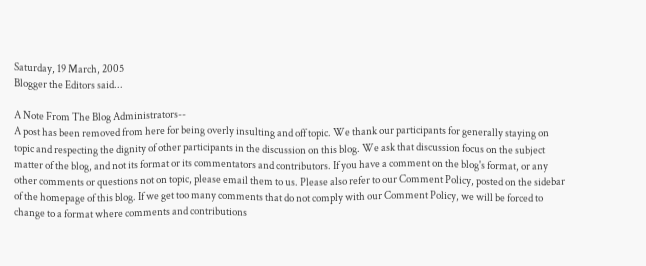Saturday, 19 March, 2005
Blogger the Editors said...

A Note From The Blog Administrators--
A post has been removed from here for being overly insulting and off topic. We thank our participants for generally staying on topic and respecting the dignity of other participants in the discussion on this blog. We ask that discussion focus on the subject matter of the blog, and not its format or its commentators and contributors. If you have a comment on the blog's format, or any other comments or questions not on topic, please email them to us. Please also refer to our Comment Policy, posted on the sidebar of the homepage of this blog. If we get too many comments that do not comply with our Comment Policy, we will be forced to change to a format where comments and contributions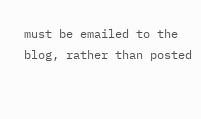must be emailed to the blog, rather than posted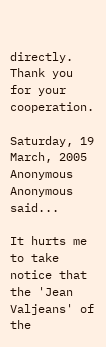directly. Thank you for your cooperation.

Saturday, 19 March, 2005
Anonymous Anonymous said...

It hurts me to take notice that the 'Jean Valjeans' of the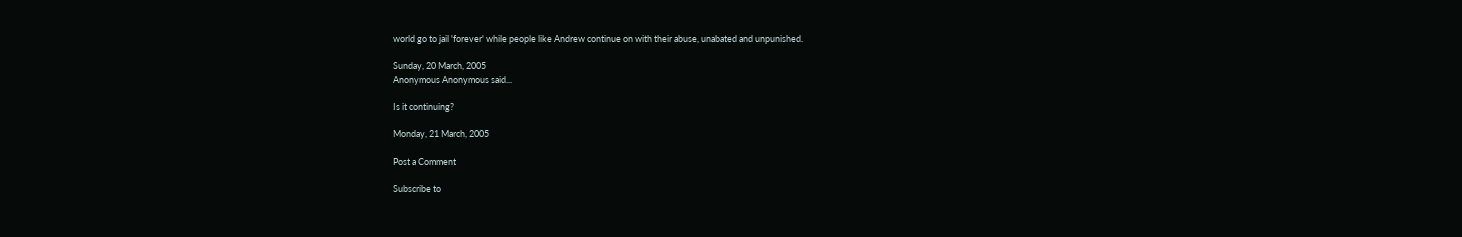world go to jail 'forever' while people like Andrew continue on with their abuse, unabated and unpunished.

Sunday, 20 March, 2005
Anonymous Anonymous said...

Is it continuing?

Monday, 21 March, 2005

Post a Comment

Subscribe to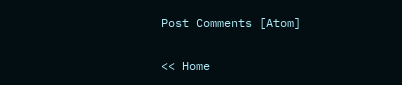Post Comments [Atom]

<< Home